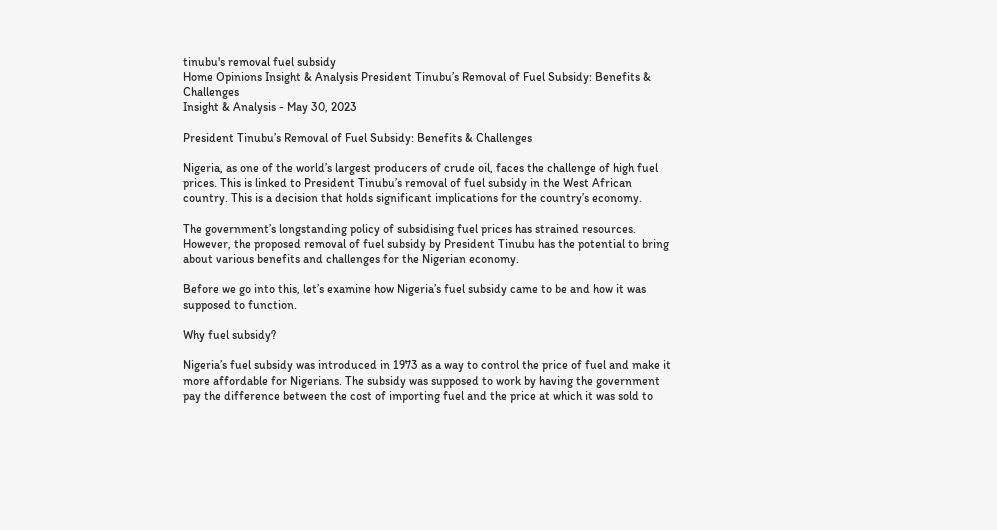tinubu's removal fuel subsidy
Home Opinions Insight & Analysis President Tinubu’s Removal of Fuel Subsidy: Benefits & Challenges
Insight & Analysis - May 30, 2023

President Tinubu’s Removal of Fuel Subsidy: Benefits & Challenges

Nigeria, as one of the world’s largest producers of crude oil, faces the challenge of high fuel prices. This is linked to President Tinubu’s removal of fuel subsidy in the West African country. This is a decision that holds significant implications for the country’s economy.

The government’s longstanding policy of subsidising fuel prices has strained resources. However, the proposed removal of fuel subsidy by President Tinubu has the potential to bring about various benefits and challenges for the Nigerian economy.

Before we go into this, let’s examine how Nigeria’s fuel subsidy came to be and how it was supposed to function.

Why fuel subsidy?

Nigeria’s fuel subsidy was introduced in 1973 as a way to control the price of fuel and make it more affordable for Nigerians. The subsidy was supposed to work by having the government pay the difference between the cost of importing fuel and the price at which it was sold to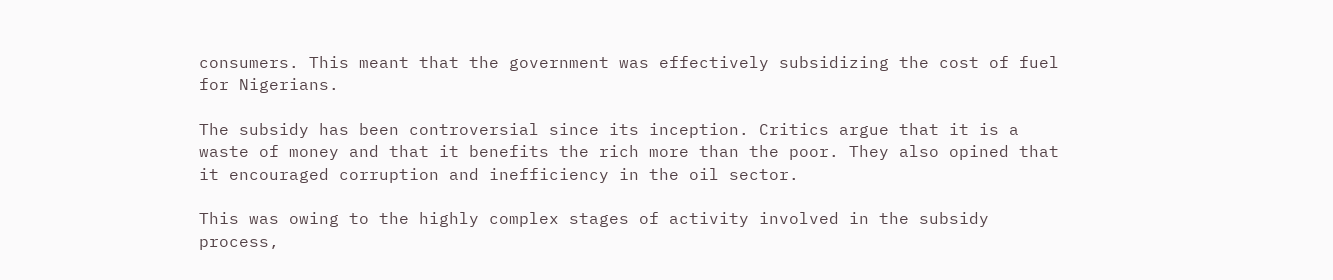consumers. This meant that the government was effectively subsidizing the cost of fuel for Nigerians.

The subsidy has been controversial since its inception. Critics argue that it is a waste of money and that it benefits the rich more than the poor. They also opined that it encouraged corruption and inefficiency in the oil sector.

This was owing to the highly complex stages of activity involved in the subsidy process,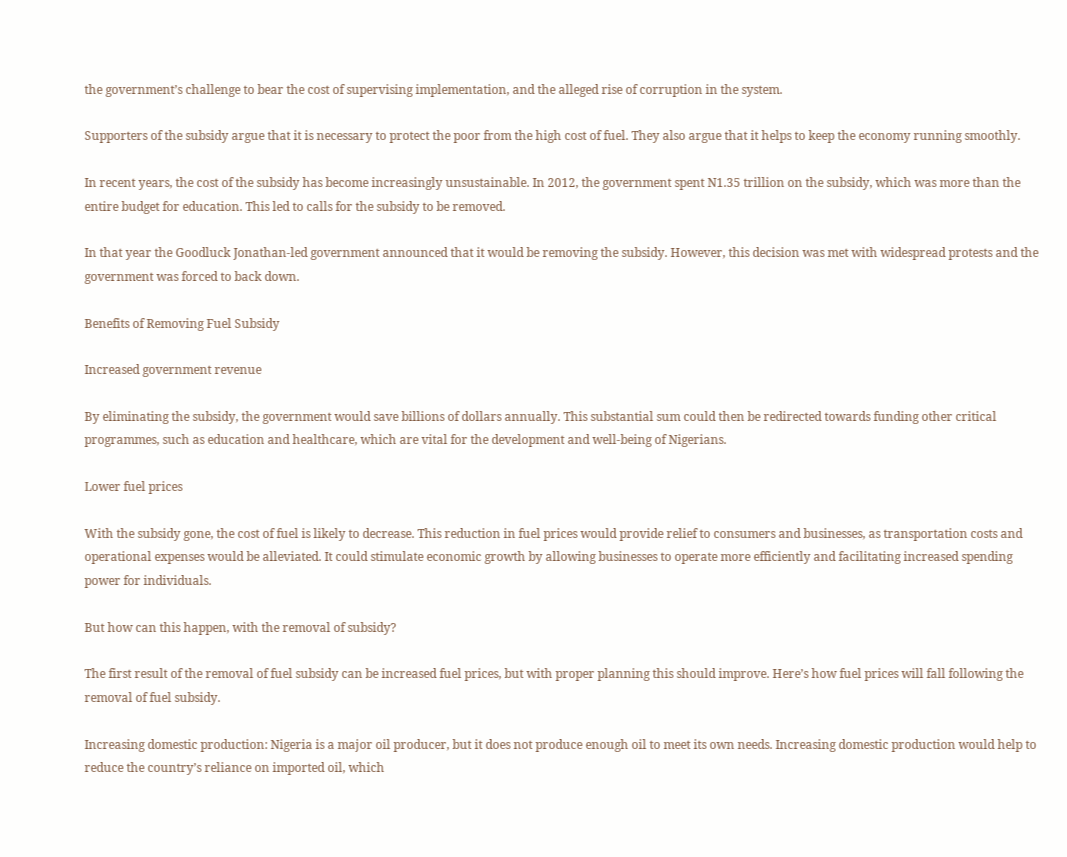the government’s challenge to bear the cost of supervising implementation, and the alleged rise of corruption in the system.

Supporters of the subsidy argue that it is necessary to protect the poor from the high cost of fuel. They also argue that it helps to keep the economy running smoothly.

In recent years, the cost of the subsidy has become increasingly unsustainable. In 2012, the government spent N1.35 trillion on the subsidy, which was more than the entire budget for education. This led to calls for the subsidy to be removed.

In that year the Goodluck Jonathan-led government announced that it would be removing the subsidy. However, this decision was met with widespread protests and the government was forced to back down.

Benefits of Removing Fuel Subsidy

Increased government revenue

By eliminating the subsidy, the government would save billions of dollars annually. This substantial sum could then be redirected towards funding other critical programmes, such as education and healthcare, which are vital for the development and well-being of Nigerians.

Lower fuel prices

With the subsidy gone, the cost of fuel is likely to decrease. This reduction in fuel prices would provide relief to consumers and businesses, as transportation costs and operational expenses would be alleviated. It could stimulate economic growth by allowing businesses to operate more efficiently and facilitating increased spending power for individuals.

But how can this happen, with the removal of subsidy?

The first result of the removal of fuel subsidy can be increased fuel prices, but with proper planning this should improve. Here’s how fuel prices will fall following the removal of fuel subsidy.

Increasing domestic production: Nigeria is a major oil producer, but it does not produce enough oil to meet its own needs. Increasing domestic production would help to reduce the country’s reliance on imported oil, which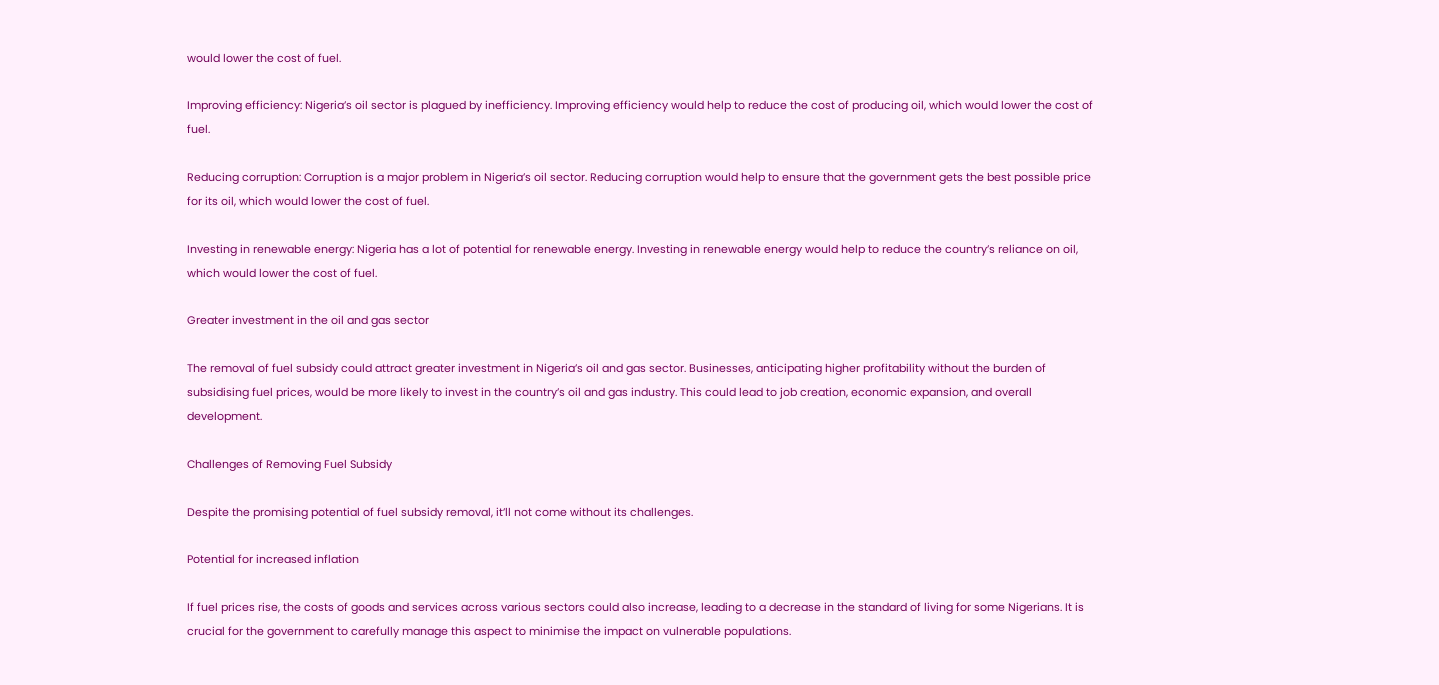would lower the cost of fuel.

Improving efficiency: Nigeria’s oil sector is plagued by inefficiency. Improving efficiency would help to reduce the cost of producing oil, which would lower the cost of fuel.

Reducing corruption: Corruption is a major problem in Nigeria’s oil sector. Reducing corruption would help to ensure that the government gets the best possible price for its oil, which would lower the cost of fuel.

Investing in renewable energy: Nigeria has a lot of potential for renewable energy. Investing in renewable energy would help to reduce the country’s reliance on oil, which would lower the cost of fuel.

Greater investment in the oil and gas sector

The removal of fuel subsidy could attract greater investment in Nigeria’s oil and gas sector. Businesses, anticipating higher profitability without the burden of subsidising fuel prices, would be more likely to invest in the country’s oil and gas industry. This could lead to job creation, economic expansion, and overall development.

Challenges of Removing Fuel Subsidy

Despite the promising potential of fuel subsidy removal, it’ll not come without its challenges.

Potential for increased inflation

If fuel prices rise, the costs of goods and services across various sectors could also increase, leading to a decrease in the standard of living for some Nigerians. It is crucial for the government to carefully manage this aspect to minimise the impact on vulnerable populations.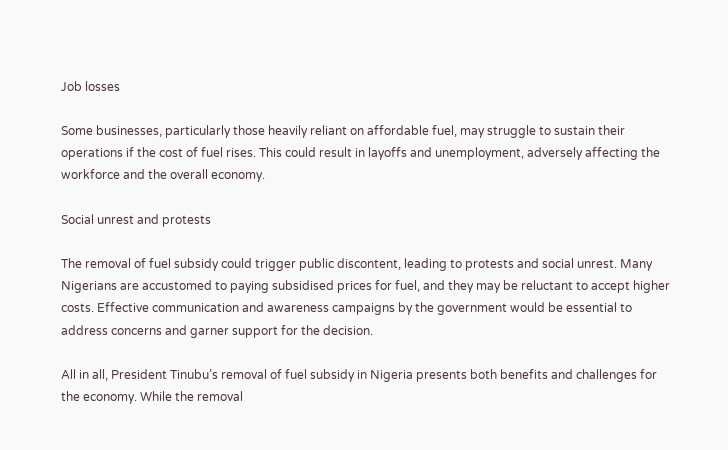Job losses

Some businesses, particularly those heavily reliant on affordable fuel, may struggle to sustain their operations if the cost of fuel rises. This could result in layoffs and unemployment, adversely affecting the workforce and the overall economy.

Social unrest and protests

The removal of fuel subsidy could trigger public discontent, leading to protests and social unrest. Many Nigerians are accustomed to paying subsidised prices for fuel, and they may be reluctant to accept higher costs. Effective communication and awareness campaigns by the government would be essential to address concerns and garner support for the decision.

All in all, President Tinubu’s removal of fuel subsidy in Nigeria presents both benefits and challenges for the economy. While the removal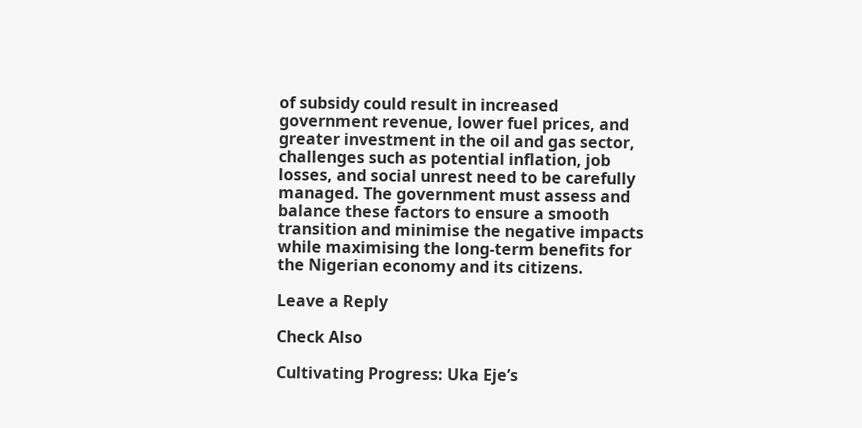of subsidy could result in increased government revenue, lower fuel prices, and greater investment in the oil and gas sector, challenges such as potential inflation, job losses, and social unrest need to be carefully managed. The government must assess and balance these factors to ensure a smooth transition and minimise the negative impacts while maximising the long-term benefits for the Nigerian economy and its citizens.

Leave a Reply

Check Also

Cultivating Progress: Uka Eje’s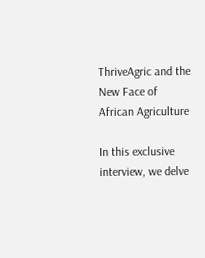ThriveAgric and the New Face of African Agriculture

In this exclusive interview, we delve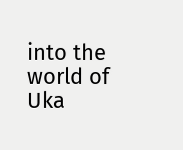into the world of Uka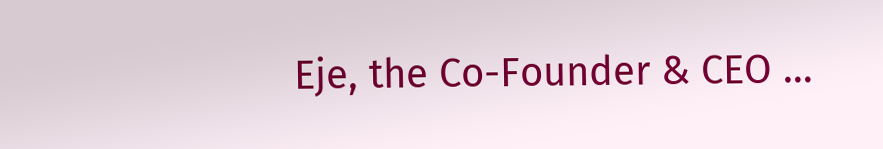Eje, the Co-Founder & CEO …